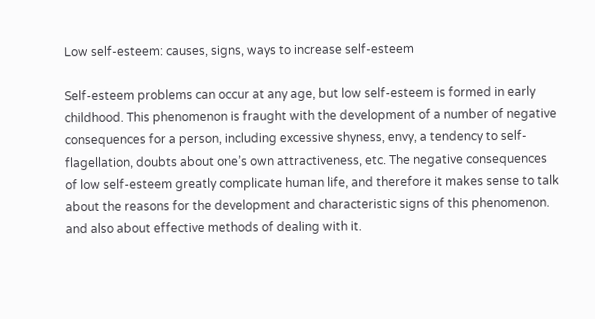Low self-esteem: causes, signs, ways to increase self-esteem

Self-esteem problems can occur at any age, but low self-esteem is formed in early childhood. This phenomenon is fraught with the development of a number of negative consequences for a person, including excessive shyness, envy, a tendency to self-flagellation, doubts about one’s own attractiveness, etc. The negative consequences of low self-esteem greatly complicate human life, and therefore it makes sense to talk about the reasons for the development and characteristic signs of this phenomenon. and also about effective methods of dealing with it.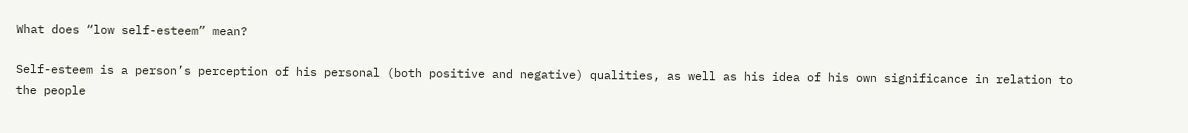What does “low self-esteem” mean?

Self-esteem is a person’s perception of his personal (both positive and negative) qualities, as well as his idea of his own significance in relation to the people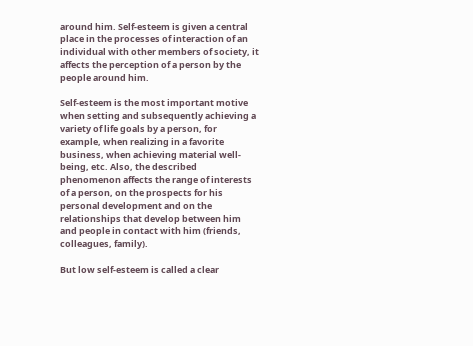around him. Self-esteem is given a central place in the processes of interaction of an individual with other members of society, it affects the perception of a person by the people around him.

Self-esteem is the most important motive when setting and subsequently achieving a variety of life goals by a person, for example, when realizing in a favorite business, when achieving material well-being, etc. Also, the described phenomenon affects the range of interests of a person, on the prospects for his personal development and on the relationships that develop between him and people in contact with him (friends, colleagues, family).

But low self-esteem is called a clear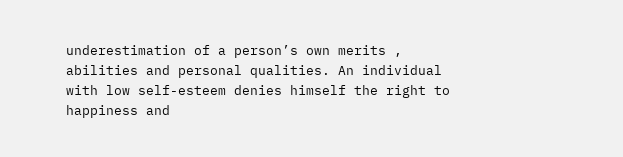underestimation of a person’s own merits , abilities and personal qualities. An individual with low self-esteem denies himself the right to happiness and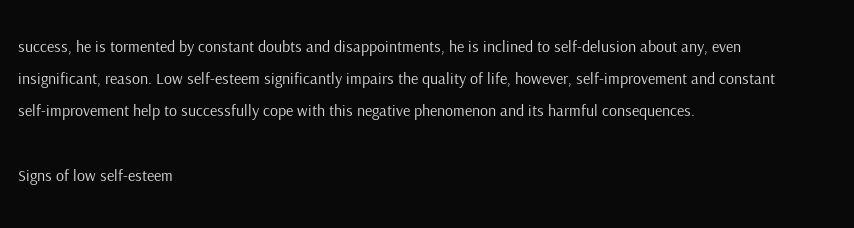success, he is tormented by constant doubts and disappointments, he is inclined to self-delusion about any, even insignificant, reason. Low self-esteem significantly impairs the quality of life, however, self-improvement and constant self-improvement help to successfully cope with this negative phenomenon and its harmful consequences.

Signs of low self-esteem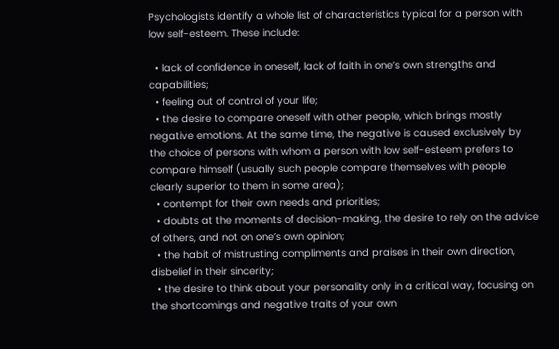Psychologists identify a whole list of characteristics typical for a person with low self-esteem. These include:

  • lack of confidence in oneself, lack of faith in one’s own strengths and capabilities;
  • feeling out of control of your life;
  • the desire to compare oneself with other people, which brings mostly negative emotions. At the same time, the negative is caused exclusively by the choice of persons with whom a person with low self-esteem prefers to compare himself (usually such people compare themselves with people clearly superior to them in some area);
  • contempt for their own needs and priorities;
  • doubts at the moments of decision-making, the desire to rely on the advice of others, and not on one’s own opinion;
  • the habit of mistrusting compliments and praises in their own direction, disbelief in their sincerity;
  • the desire to think about your personality only in a critical way, focusing on the shortcomings and negative traits of your own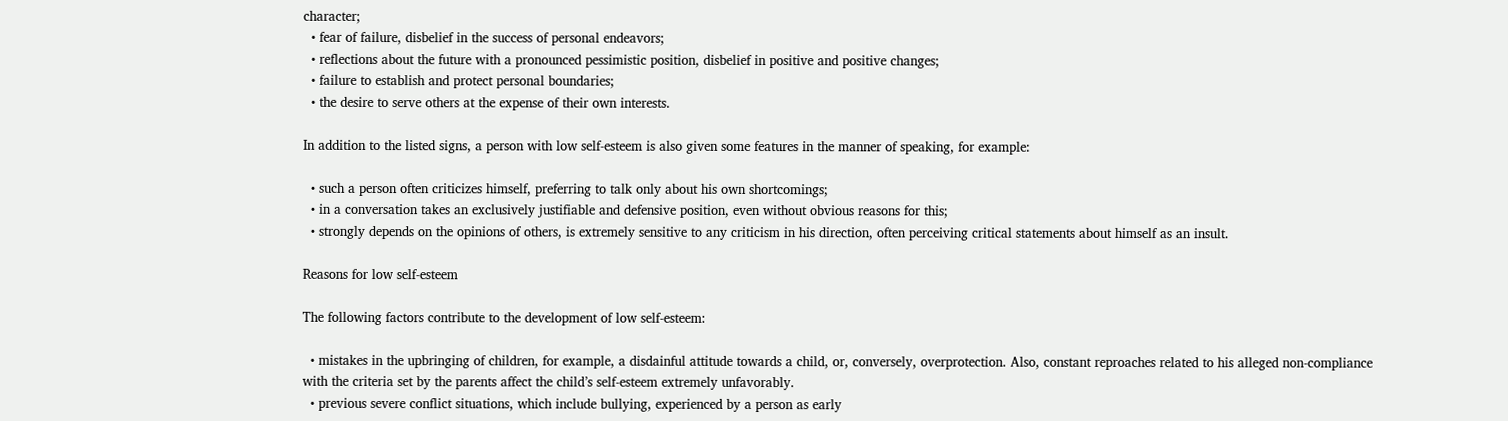character;
  • fear of failure, disbelief in the success of personal endeavors;
  • reflections about the future with a pronounced pessimistic position, disbelief in positive and positive changes;
  • failure to establish and protect personal boundaries;
  • the desire to serve others at the expense of their own interests.

In addition to the listed signs, a person with low self-esteem is also given some features in the manner of speaking, for example:

  • such a person often criticizes himself, preferring to talk only about his own shortcomings;
  • in a conversation takes an exclusively justifiable and defensive position, even without obvious reasons for this;
  • strongly depends on the opinions of others, is extremely sensitive to any criticism in his direction, often perceiving critical statements about himself as an insult.

Reasons for low self-esteem

The following factors contribute to the development of low self-esteem:

  • mistakes in the upbringing of children, for example, a disdainful attitude towards a child, or, conversely, overprotection. Also, constant reproaches related to his alleged non-compliance with the criteria set by the parents affect the child’s self-esteem extremely unfavorably.
  • previous severe conflict situations, which include bullying, experienced by a person as early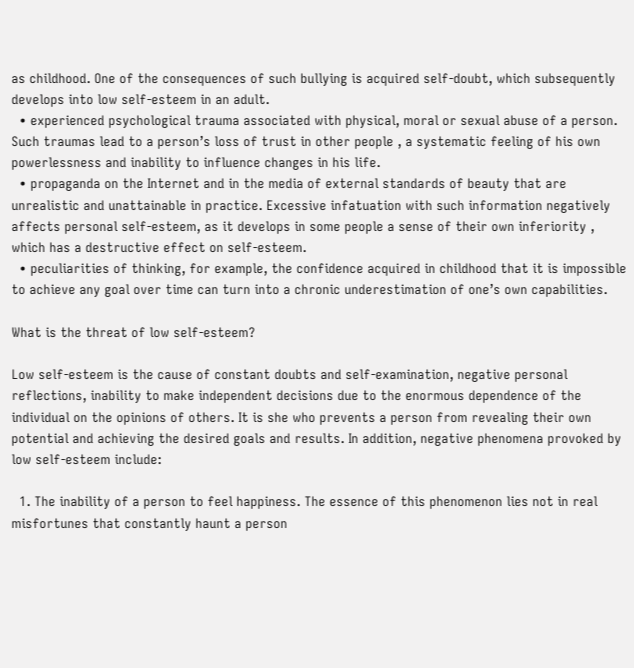as childhood. One of the consequences of such bullying is acquired self-doubt, which subsequently develops into low self-esteem in an adult.
  • experienced psychological trauma associated with physical, moral or sexual abuse of a person. Such traumas lead to a person’s loss of trust in other people , a systematic feeling of his own powerlessness and inability to influence changes in his life.
  • propaganda on the Internet and in the media of external standards of beauty that are unrealistic and unattainable in practice. Excessive infatuation with such information negatively affects personal self-esteem, as it develops in some people a sense of their own inferiority , which has a destructive effect on self-esteem.
  • peculiarities of thinking, for example, the confidence acquired in childhood that it is impossible to achieve any goal over time can turn into a chronic underestimation of one’s own capabilities.

What is the threat of low self-esteem?

Low self-esteem is the cause of constant doubts and self-examination, negative personal reflections, inability to make independent decisions due to the enormous dependence of the individual on the opinions of others. It is she who prevents a person from revealing their own potential and achieving the desired goals and results. In addition, negative phenomena provoked by low self-esteem include:

  1. The inability of a person to feel happiness. The essence of this phenomenon lies not in real misfortunes that constantly haunt a person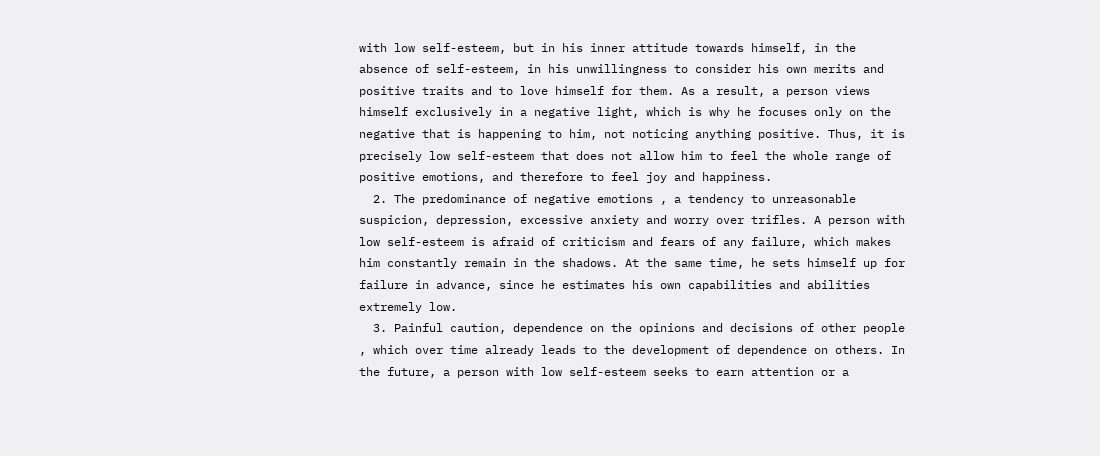with low self-esteem, but in his inner attitude towards himself, in the absence of self-esteem, in his unwillingness to consider his own merits and positive traits and to love himself for them. As a result, a person views himself exclusively in a negative light, which is why he focuses only on the negative that is happening to him, not noticing anything positive. Thus, it is precisely low self-esteem that does not allow him to feel the whole range of positive emotions, and therefore to feel joy and happiness.
  2. The predominance of negative emotions , a tendency to unreasonable suspicion, depression, excessive anxiety and worry over trifles. A person with low self-esteem is afraid of criticism and fears of any failure, which makes him constantly remain in the shadows. At the same time, he sets himself up for failure in advance, since he estimates his own capabilities and abilities extremely low.
  3. Painful caution, dependence on the opinions and decisions of other people , which over time already leads to the development of dependence on others. In the future, a person with low self-esteem seeks to earn attention or a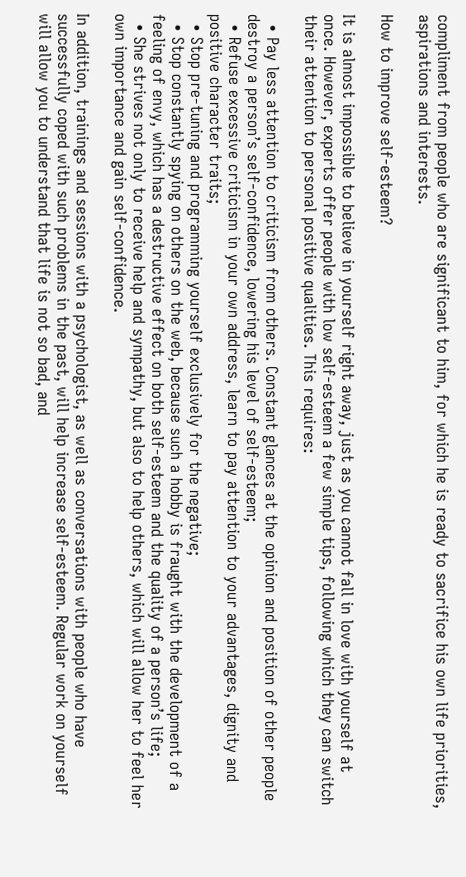compliment from people who are significant to him, for which he is ready to sacrifice his own life priorities, aspirations and interests.

How to improve self-esteem?

It is almost impossible to believe in yourself right away, just as you cannot fall in love with yourself at once. However, experts offer people with low self-esteem a few simple tips, following which they can switch their attention to personal positive qualities. This requires:

  • Pay less attention to criticism from others. Constant glances at the opinion and position of other people destroy a person’s self-confidence, lowering his level of self-esteem;
  • Refuse excessive criticism in your own address, learn to pay attention to your advantages, dignity and positive character traits;
  • Stop pre-tuning and programming yourself exclusively for the negative;
  • Stop constantly spying on others on the web, because such a hobby is fraught with the development of a feeling of envy, which has a destructive effect on both self-esteem and the quality of a person’s life;
  • She strives not only to receive help and sympathy, but also to help others, which will allow her to feel her own importance and gain self-confidence.

In addition, trainings and sessions with a psychologist, as well as conversations with people who have successfully coped with such problems in the past, will help increase self-esteem. Regular work on yourself will allow you to understand that life is not so bad, and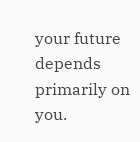your future depends primarily on you.